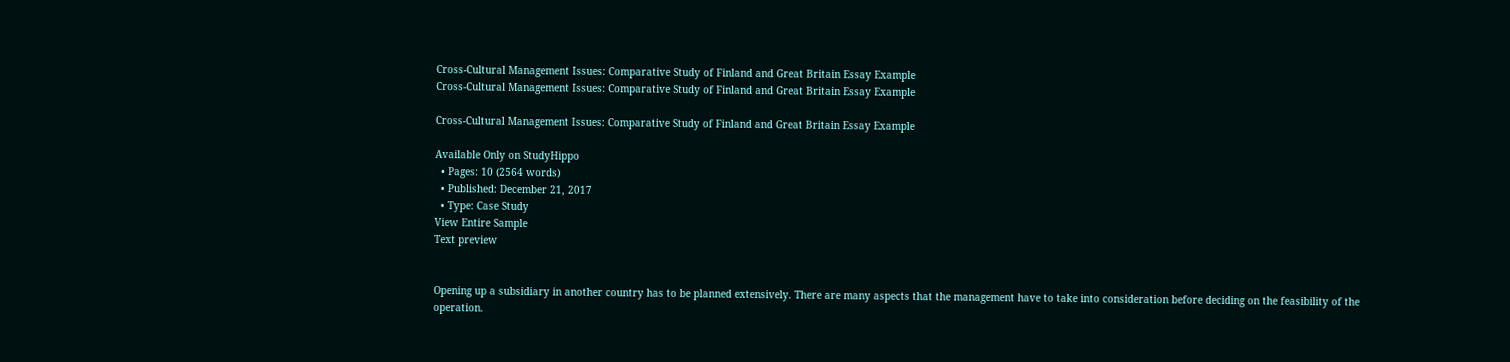Cross-Cultural Management Issues: Comparative Study of Finland and Great Britain Essay Example
Cross-Cultural Management Issues: Comparative Study of Finland and Great Britain Essay Example

Cross-Cultural Management Issues: Comparative Study of Finland and Great Britain Essay Example

Available Only on StudyHippo
  • Pages: 10 (2564 words)
  • Published: December 21, 2017
  • Type: Case Study
View Entire Sample
Text preview


Opening up a subsidiary in another country has to be planned extensively. There are many aspects that the management have to take into consideration before deciding on the feasibility of the operation.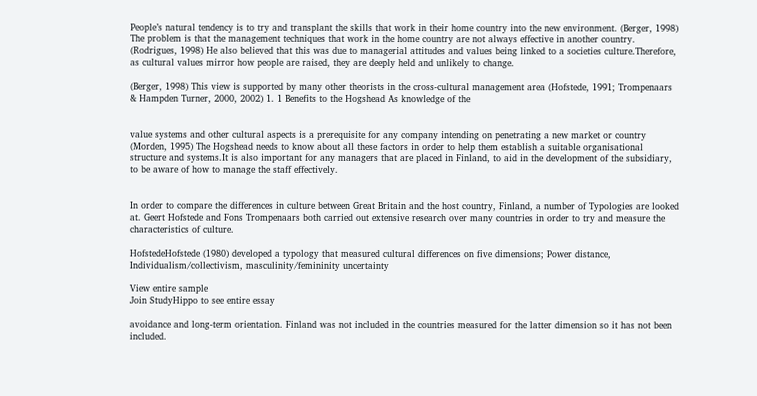People’s natural tendency is to try and transplant the skills that work in their home country into the new environment. (Berger, 1998) The problem is that the management techniques that work in the home country are not always effective in another country. (Rodrigues, 1998) He also believed that this was due to managerial attitudes and values being linked to a societies culture.Therefore, as cultural values mirror how people are raised, they are deeply held and unlikely to change.

(Berger, 1998) This view is supported by many other theorists in the cross-cultural management area (Hofstede, 1991; Trompenaars & Hampden Turner, 2000, 2002) 1. 1 Benefits to the Hogshead As knowledge of the


value systems and other cultural aspects is a prerequisite for any company intending on penetrating a new market or country (Morden, 1995) The Hogshead needs to know about all these factors in order to help them establish a suitable organisational structure and systems.It is also important for any managers that are placed in Finland, to aid in the development of the subsidiary, to be aware of how to manage the staff effectively.


In order to compare the differences in culture between Great Britain and the host country, Finland, a number of Typologies are looked at. Geert Hofstede and Fons Trompenaars both carried out extensive research over many countries in order to try and measure the characteristics of culture.

HofstedeHofstede (1980) developed a typology that measured cultural differences on five dimensions; Power distance, Individualism/collectivism, masculinity/femininity uncertainty

View entire sample
Join StudyHippo to see entire essay

avoidance and long-term orientation. Finland was not included in the countries measured for the latter dimension so it has not been included.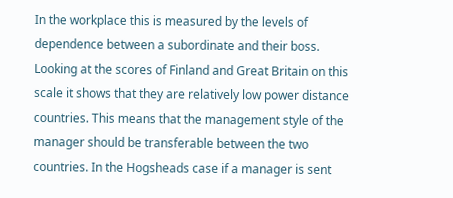In the workplace this is measured by the levels of dependence between a subordinate and their boss. Looking at the scores of Finland and Great Britain on this scale it shows that they are relatively low power distance countries. This means that the management style of the manager should be transferable between the two countries. In the Hogsheads case if a manager is sent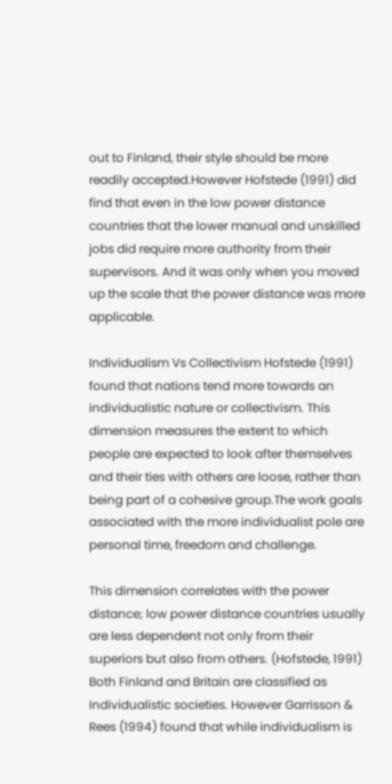out to Finland, their style should be more readily accepted.However Hofstede (1991) did find that even in the low power distance countries that the lower manual and unskilled jobs did require more authority from their supervisors. And it was only when you moved up the scale that the power distance was more applicable.

Individualism Vs Collectivism Hofstede (1991) found that nations tend more towards an individualistic nature or collectivism. This dimension measures the extent to which people are expected to look after themselves and their ties with others are loose, rather than being part of a cohesive group.The work goals associated with the more individualist pole are personal time, freedom and challenge.

This dimension correlates with the power distance; low power distance countries usually are less dependent not only from their superiors but also from others. (Hofstede, 1991) Both Finland and Britain are classified as Individualistic societies. However Garrisson & Rees (1994) found that while individualism is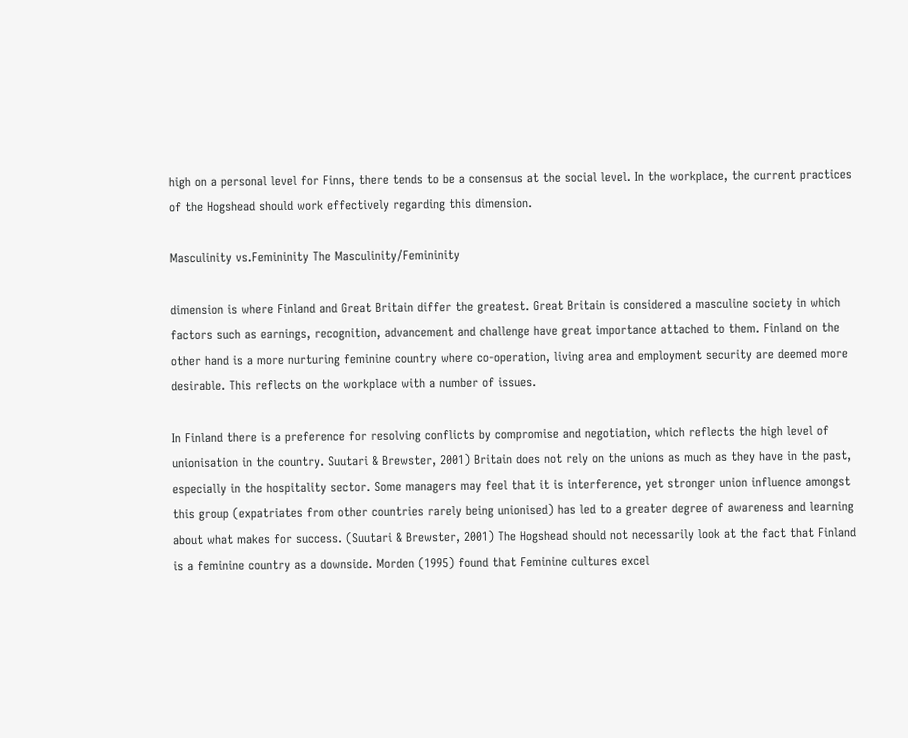high on a personal level for Finns, there tends to be a consensus at the social level. In the workplace, the current practices of the Hogshead should work effectively regarding this dimension.

Masculinity vs.Femininity The Masculinity/Femininity

dimension is where Finland and Great Britain differ the greatest. Great Britain is considered a masculine society in which factors such as earnings, recognition, advancement and challenge have great importance attached to them. Finland on the other hand is a more nurturing feminine country where co-operation, living area and employment security are deemed more desirable. This reflects on the workplace with a number of issues.

In Finland there is a preference for resolving conflicts by compromise and negotiation, which reflects the high level of unionisation in the country. Suutari & Brewster, 2001) Britain does not rely on the unions as much as they have in the past, especially in the hospitality sector. Some managers may feel that it is interference, yet stronger union influence amongst this group (expatriates from other countries rarely being unionised) has led to a greater degree of awareness and learning about what makes for success. (Suutari & Brewster, 2001) The Hogshead should not necessarily look at the fact that Finland is a feminine country as a downside. Morden (1995) found that Feminine cultures excel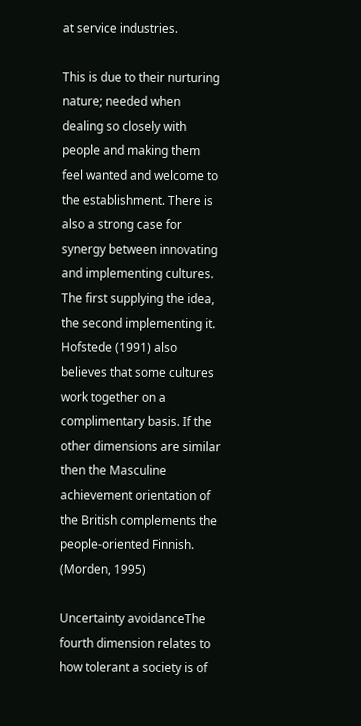at service industries.

This is due to their nurturing nature; needed when dealing so closely with people and making them feel wanted and welcome to the establishment. There is also a strong case for synergy between innovating and implementing cultures. The first supplying the idea, the second implementing it. Hofstede (1991) also believes that some cultures work together on a complimentary basis. If the other dimensions are similar then the Masculine achievement orientation of the British complements the people-oriented Finnish. (Morden, 1995)

Uncertainty avoidanceThe fourth dimension relates to how tolerant a society is of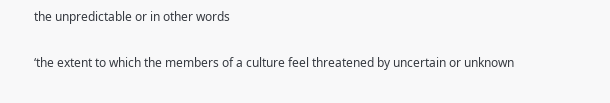the unpredictable or in other words

‘the extent to which the members of a culture feel threatened by uncertain or unknown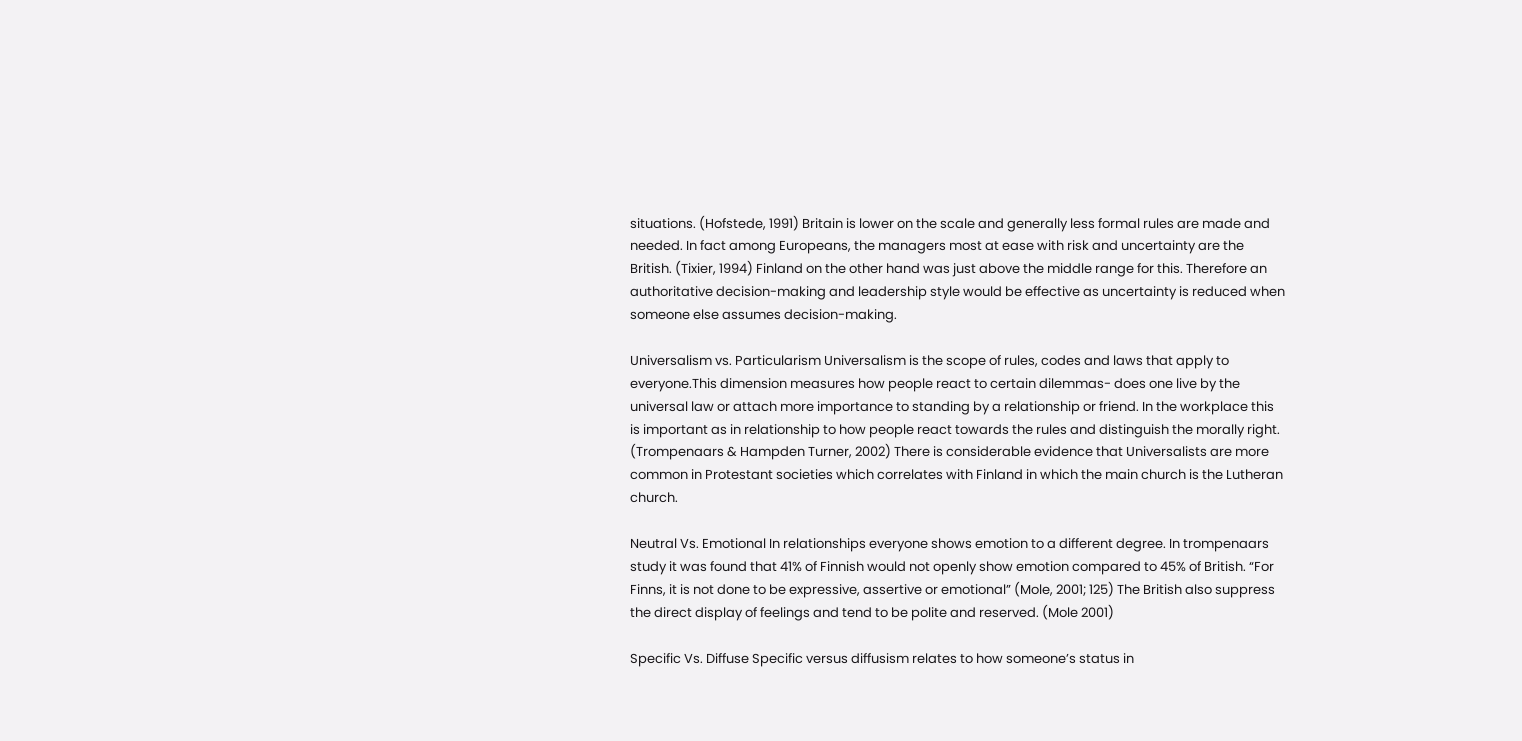situations. (Hofstede, 1991) Britain is lower on the scale and generally less formal rules are made and needed. In fact among Europeans, the managers most at ease with risk and uncertainty are the British. (Tixier, 1994) Finland on the other hand was just above the middle range for this. Therefore an authoritative decision-making and leadership style would be effective as uncertainty is reduced when someone else assumes decision-making.

Universalism vs. Particularism Universalism is the scope of rules, codes and laws that apply to everyone.This dimension measures how people react to certain dilemmas- does one live by the universal law or attach more importance to standing by a relationship or friend. In the workplace this is important as in relationship to how people react towards the rules and distinguish the morally right. (Trompenaars & Hampden Turner, 2002) There is considerable evidence that Universalists are more common in Protestant societies which correlates with Finland in which the main church is the Lutheran church.

Neutral Vs. Emotional In relationships everyone shows emotion to a different degree. In trompenaars study it was found that 41% of Finnish would not openly show emotion compared to 45% of British. “For Finns, it is not done to be expressive, assertive or emotional” (Mole, 2001; 125) The British also suppress the direct display of feelings and tend to be polite and reserved. (Mole 2001)

Specific Vs. Diffuse Specific versus diffusism relates to how someone’s status in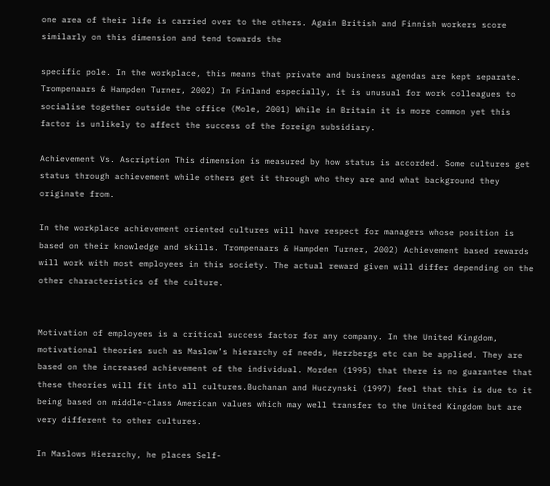one area of their life is carried over to the others. Again British and Finnish workers score similarly on this dimension and tend towards the

specific pole. In the workplace, this means that private and business agendas are kept separate. Trompenaars & Hampden Turner, 2002) In Finland especially, it is unusual for work colleagues to socialise together outside the office (Mole, 2001) While in Britain it is more common yet this factor is unlikely to affect the success of the foreign subsidiary.

Achievement Vs. Ascription This dimension is measured by how status is accorded. Some cultures get status through achievement while others get it through who they are and what background they originate from.

In the workplace achievement oriented cultures will have respect for managers whose position is based on their knowledge and skills. Trompenaars & Hampden Turner, 2002) Achievement based rewards will work with most employees in this society. The actual reward given will differ depending on the other characteristics of the culture.


Motivation of employees is a critical success factor for any company. In the United Kingdom, motivational theories such as Maslow’s hierarchy of needs, Herzbergs etc can be applied. They are based on the increased achievement of the individual. Morden (1995) that there is no guarantee that these theories will fit into all cultures.Buchanan and Huczynski (1997) feel that this is due to it being based on middle-class American values which may well transfer to the United Kingdom but are very different to other cultures.

In Maslows Hierarchy, he places Self-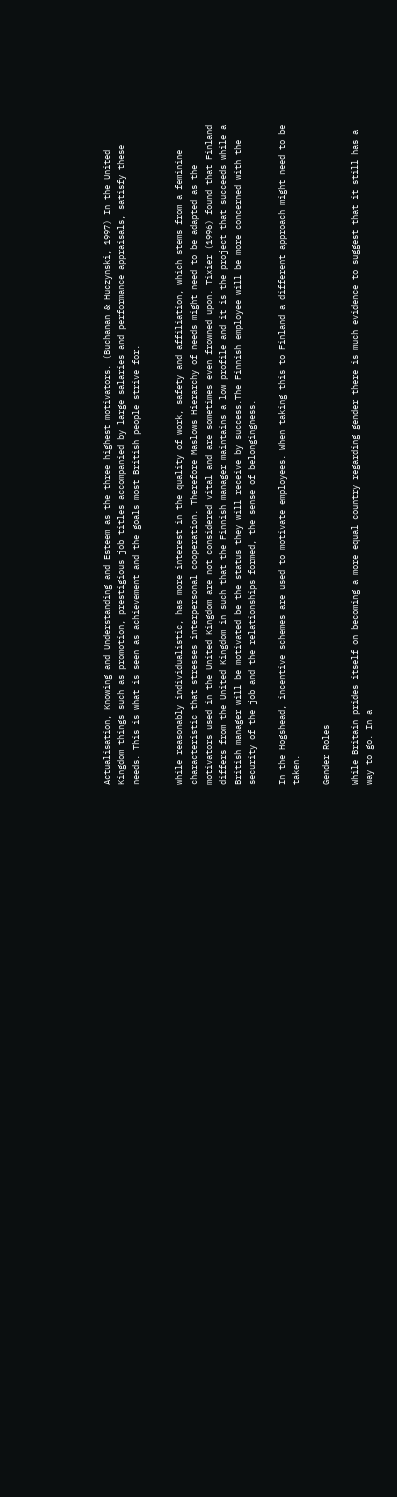Actualisation, Knowing and Understanding and Esteem as the three highest motivators. (Buchanan & Huczynski, 1997) In the United Kingdom things such as promotion, prestigious job titles accompanied by large salaries and performance appraisals, satisfy these needs. This is what is seen as achievement and the goals most British people strive for.


while reasonably individualistic, has more interest in the quality of work, safety and affiliation, which stems from a feminine characteristic that stresses interpersonal cooperation. Therefore Maslows Hierarchy of needs might need to be adapted as the motivators used in the United Kingdom are not considered vital and are sometimes even frowned upon. Tixier (1996) found that Finland differs from the United Kingdom in such that the Finnish manager maintains a low profile and it is the project that succeeds while a British manager will be motivated be the status they will receive by success.The Finnish employee will be more concerned with the security of the job and the relationships formed, the sense of belongingness.

In the Hogshead, incentive schemes are used to motivate employees. When taking this to Finland a different approach might need to be taken.

Gender Roles

While Britain prides itself on becoming a more equal country regarding gender there is much evidence to suggest that it still has a way to go. In a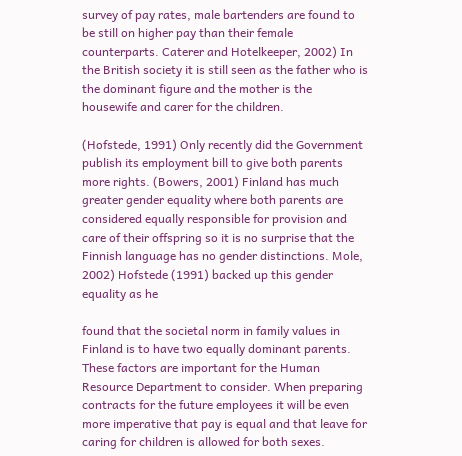survey of pay rates, male bartenders are found to be still on higher pay than their female counterparts. Caterer and Hotelkeeper, 2002) In the British society it is still seen as the father who is the dominant figure and the mother is the housewife and carer for the children.

(Hofstede, 1991) Only recently did the Government publish its employment bill to give both parents more rights. (Bowers, 2001) Finland has much greater gender equality where both parents are considered equally responsible for provision and care of their offspring so it is no surprise that the Finnish language has no gender distinctions. Mole, 2002) Hofstede (1991) backed up this gender equality as he

found that the societal norm in family values in Finland is to have two equally dominant parents. These factors are important for the Human Resource Department to consider. When preparing contracts for the future employees it will be even more imperative that pay is equal and that leave for caring for children is allowed for both sexes.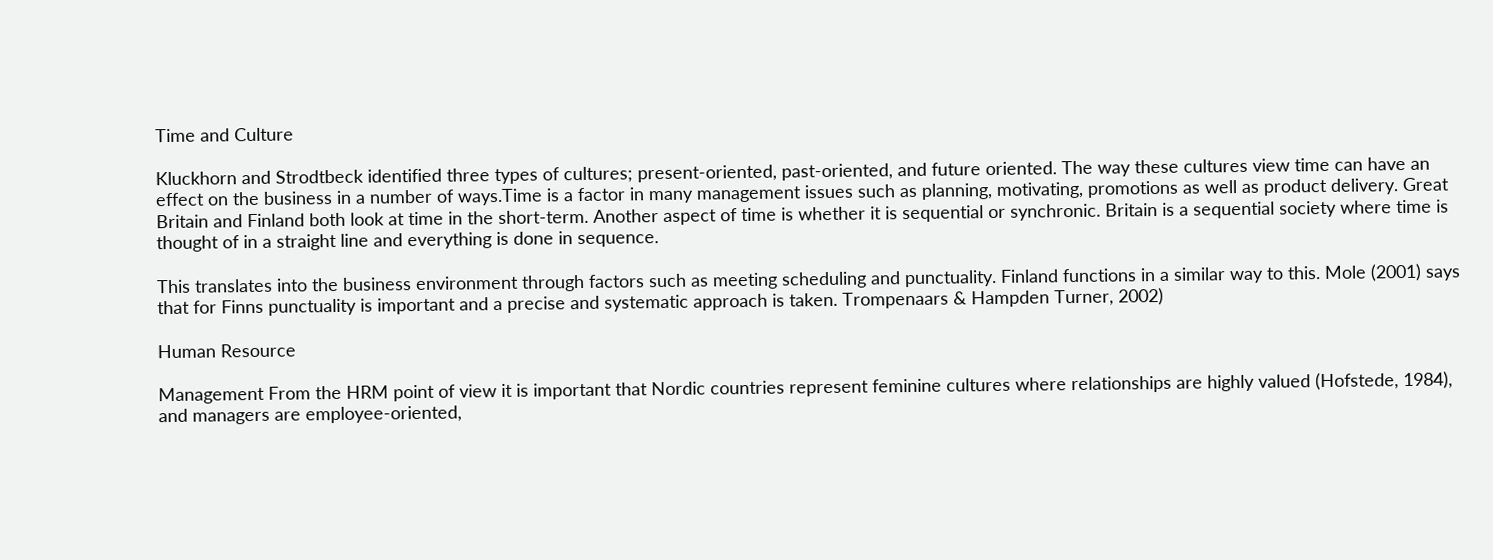Time and Culture

Kluckhorn and Strodtbeck identified three types of cultures; present-oriented, past-oriented, and future oriented. The way these cultures view time can have an effect on the business in a number of ways.Time is a factor in many management issues such as planning, motivating, promotions as well as product delivery. Great Britain and Finland both look at time in the short-term. Another aspect of time is whether it is sequential or synchronic. Britain is a sequential society where time is thought of in a straight line and everything is done in sequence.

This translates into the business environment through factors such as meeting scheduling and punctuality. Finland functions in a similar way to this. Mole (2001) says that for Finns punctuality is important and a precise and systematic approach is taken. Trompenaars & Hampden Turner, 2002)

Human Resource

Management From the HRM point of view it is important that Nordic countries represent feminine cultures where relationships are highly valued (Hofstede, 1984), and managers are employee-oriented,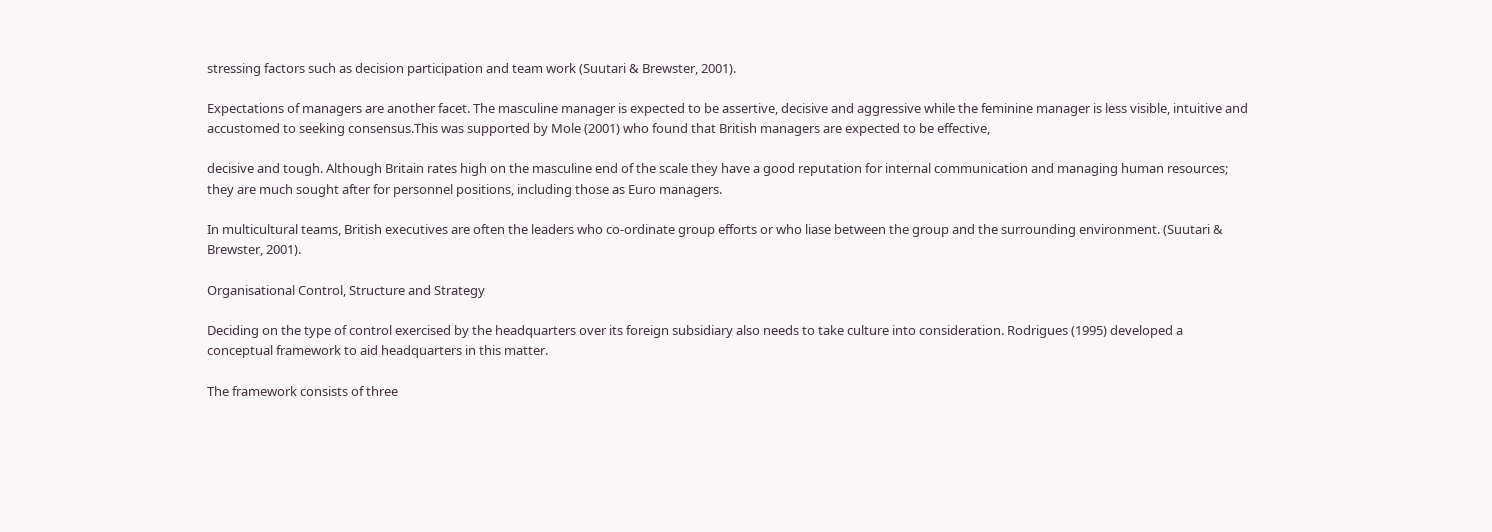stressing factors such as decision participation and team work (Suutari & Brewster, 2001).

Expectations of managers are another facet. The masculine manager is expected to be assertive, decisive and aggressive while the feminine manager is less visible, intuitive and accustomed to seeking consensus.This was supported by Mole (2001) who found that British managers are expected to be effective,

decisive and tough. Although Britain rates high on the masculine end of the scale they have a good reputation for internal communication and managing human resources; they are much sought after for personnel positions, including those as Euro managers.

In multicultural teams, British executives are often the leaders who co-ordinate group efforts or who liase between the group and the surrounding environment. (Suutari & Brewster, 2001).

Organisational Control, Structure and Strategy

Deciding on the type of control exercised by the headquarters over its foreign subsidiary also needs to take culture into consideration. Rodrigues (1995) developed a conceptual framework to aid headquarters in this matter.

The framework consists of three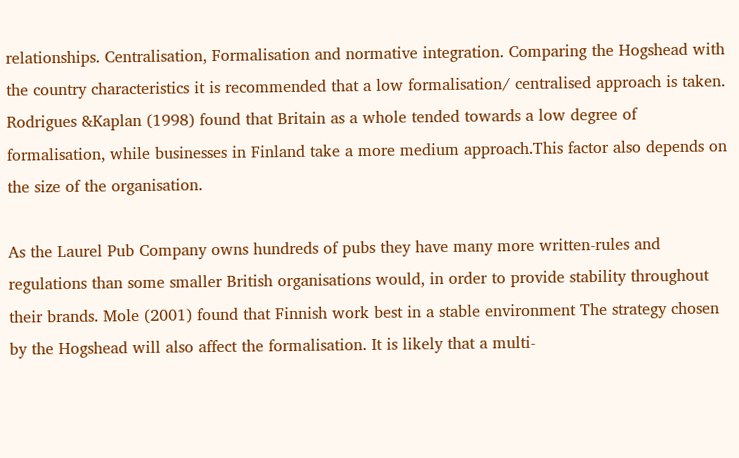relationships. Centralisation, Formalisation and normative integration. Comparing the Hogshead with the country characteristics it is recommended that a low formalisation/ centralised approach is taken. Rodrigues &Kaplan (1998) found that Britain as a whole tended towards a low degree of formalisation, while businesses in Finland take a more medium approach.This factor also depends on the size of the organisation.

As the Laurel Pub Company owns hundreds of pubs they have many more written-rules and regulations than some smaller British organisations would, in order to provide stability throughout their brands. Mole (2001) found that Finnish work best in a stable environment The strategy chosen by the Hogshead will also affect the formalisation. It is likely that a multi-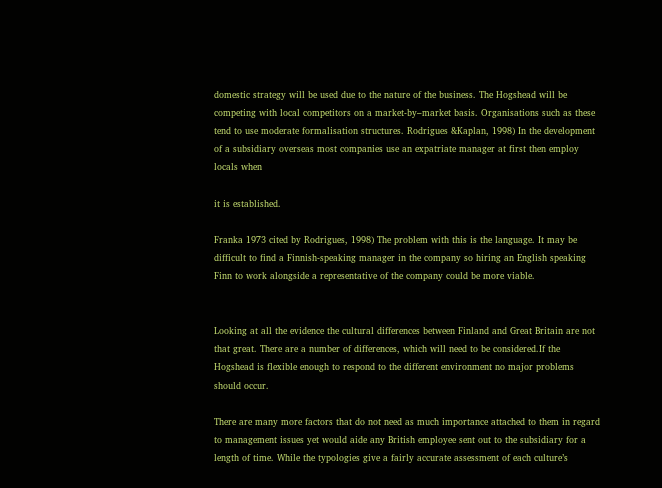domestic strategy will be used due to the nature of the business. The Hogshead will be competing with local competitors on a market-by–market basis. Organisations such as these tend to use moderate formalisation structures. Rodrigues &Kaplan, 1998) In the development of a subsidiary overseas most companies use an expatriate manager at first then employ locals when

it is established.

Franka 1973 cited by Rodrigues, 1998) The problem with this is the language. It may be difficult to find a Finnish-speaking manager in the company so hiring an English speaking Finn to work alongside a representative of the company could be more viable.


Looking at all the evidence the cultural differences between Finland and Great Britain are not that great. There are a number of differences, which will need to be considered.If the Hogshead is flexible enough to respond to the different environment no major problems should occur.

There are many more factors that do not need as much importance attached to them in regard to management issues yet would aide any British employee sent out to the subsidiary for a length of time. While the typologies give a fairly accurate assessment of each culture’s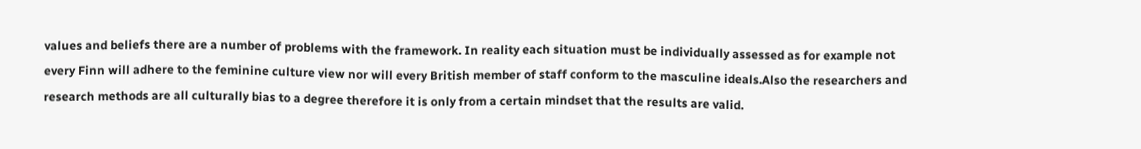values and beliefs there are a number of problems with the framework. In reality each situation must be individually assessed as for example not every Finn will adhere to the feminine culture view nor will every British member of staff conform to the masculine ideals.Also the researchers and research methods are all culturally bias to a degree therefore it is only from a certain mindset that the results are valid.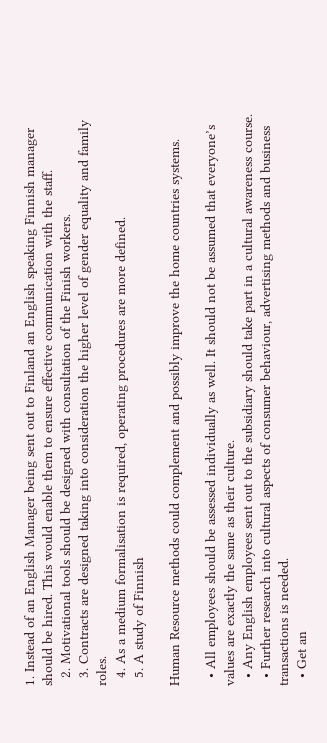1. Instead of an English Manager being sent out to Finland an English speaking Finnish manager should be hired. This would enable them to ensure effective communication with the staff.
  2. Motivational tools should be designed with consultation of the Finish workers.
  3. Contracts are designed taking into consideration the higher level of gender equality and family roles.
  4. As a medium formalisation is required, operating procedures are more defined.
  5. A study of Finnish

Human Resource methods could complement and possibly improve the home countries systems.

  • All employees should be assessed individually as well. It should not be assumed that everyone’s values are exactly the same as their culture.
  • Any English employees sent out to the subsidiary should take part in a cultural awareness course.
  • Further research into cultural aspects of consumer behaviour, advertising methods and business transactions is needed.
  • Get an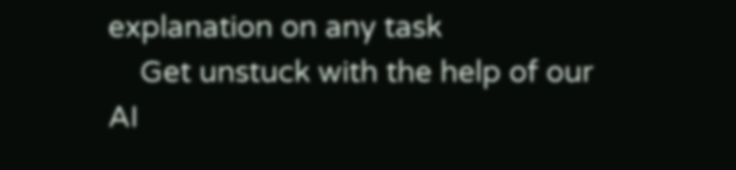explanation on any task
    Get unstuck with the help of our AI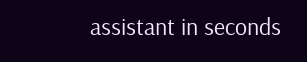assistant in seconds